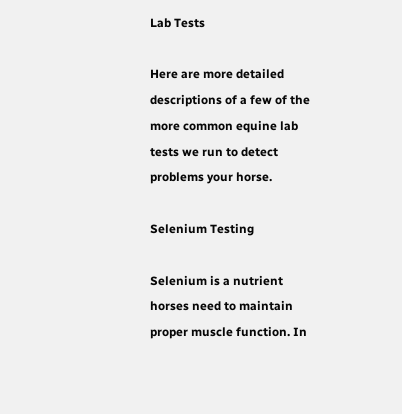Lab Tests

Here are more detailed descriptions of a few of the more common equine lab tests we run to detect problems your horse.

Selenium Testing

Selenium is a nutrient horses need to maintain proper muscle function. In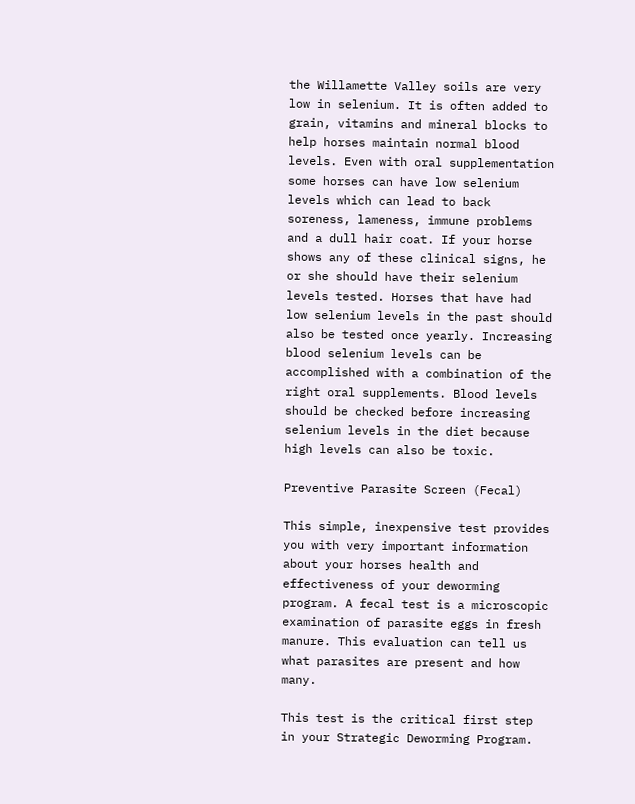the Willamette Valley soils are very low in selenium. It is often added to grain, vitamins and mineral blocks to help horses maintain normal blood levels. Even with oral supplementation some horses can have low selenium levels which can lead to back soreness, lameness, immune problems and a dull hair coat. If your horse shows any of these clinical signs, he or she should have their selenium levels tested. Horses that have had low selenium levels in the past should also be tested once yearly. Increasing blood selenium levels can be accomplished with a combination of the right oral supplements. Blood levels should be checked before increasing selenium levels in the diet because high levels can also be toxic.

Preventive Parasite Screen (Fecal)

This simple, inexpensive test provides you with very important information about your horses health and effectiveness of your deworming program. A fecal test is a microscopic examination of parasite eggs in fresh manure. This evaluation can tell us what parasites are present and how many.

This test is the critical first step in your Strategic Deworming Program.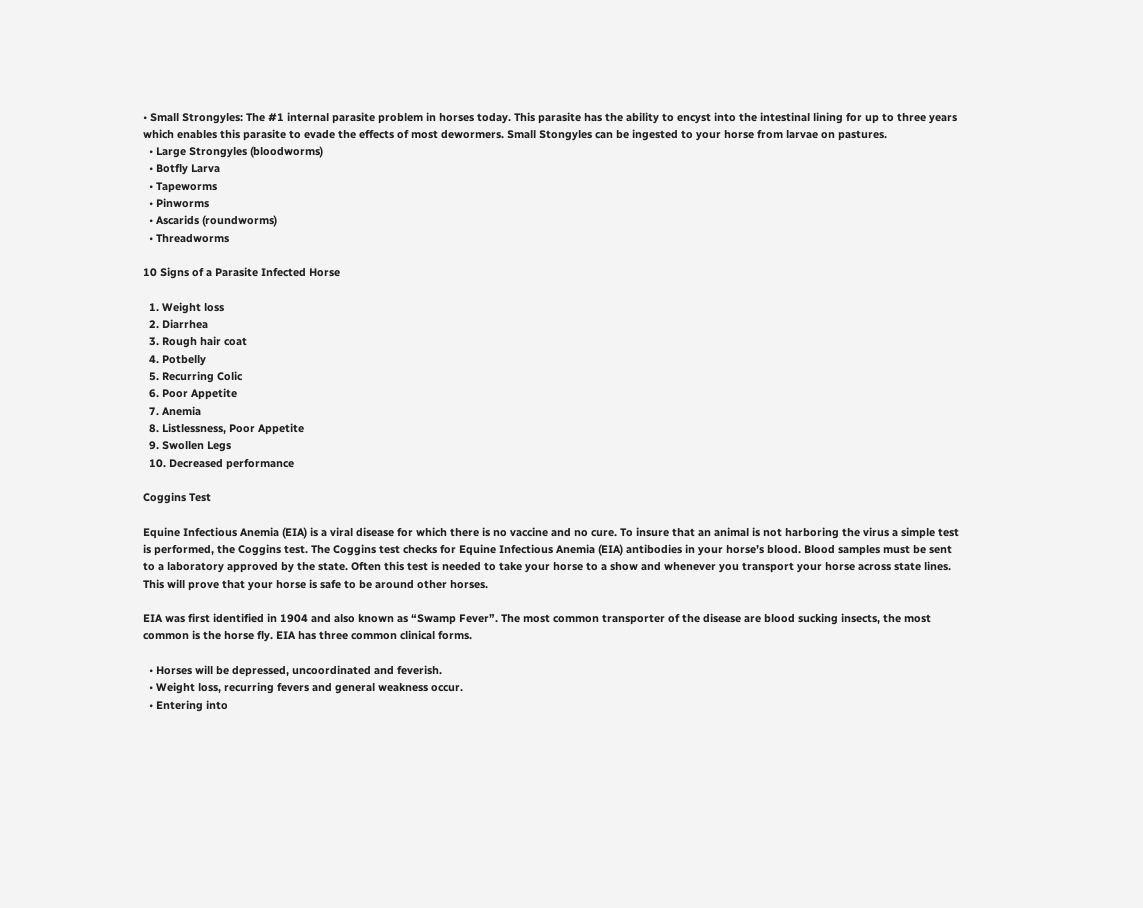• Small Strongyles: The #1 internal parasite problem in horses today. This parasite has the ability to encyst into the intestinal lining for up to three years which enables this parasite to evade the effects of most dewormers. Small Stongyles can be ingested to your horse from larvae on pastures.
  • Large Strongyles (bloodworms)
  • Botfly Larva
  • Tapeworms
  • Pinworms
  • Ascarids (roundworms)
  • Threadworms

10 Signs of a Parasite Infected Horse

  1. Weight loss
  2. Diarrhea
  3. Rough hair coat
  4. Potbelly
  5. Recurring Colic
  6. Poor Appetite
  7. Anemia
  8. Listlessness, Poor Appetite
  9. Swollen Legs
  10. Decreased performance

Coggins Test

Equine Infectious Anemia (EIA) is a viral disease for which there is no vaccine and no cure. To insure that an animal is not harboring the virus a simple test is performed, the Coggins test. The Coggins test checks for Equine Infectious Anemia (EIA) antibodies in your horse’s blood. Blood samples must be sent to a laboratory approved by the state. Often this test is needed to take your horse to a show and whenever you transport your horse across state lines. This will prove that your horse is safe to be around other horses.

EIA was first identified in 1904 and also known as “Swamp Fever”. The most common transporter of the disease are blood sucking insects, the most common is the horse fly. EIA has three common clinical forms.

  • Horses will be depressed, uncoordinated and feverish.
  • Weight loss, recurring fevers and general weakness occur.
  • Entering into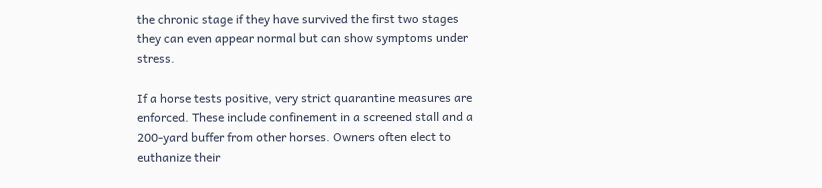the chronic stage if they have survived the first two stages they can even appear normal but can show symptoms under stress.

If a horse tests positive, very strict quarantine measures are enforced. These include confinement in a screened stall and a 200-yard buffer from other horses. Owners often elect to euthanize their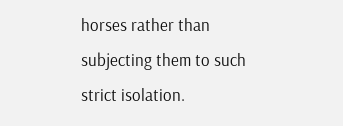horses rather than subjecting them to such strict isolation.